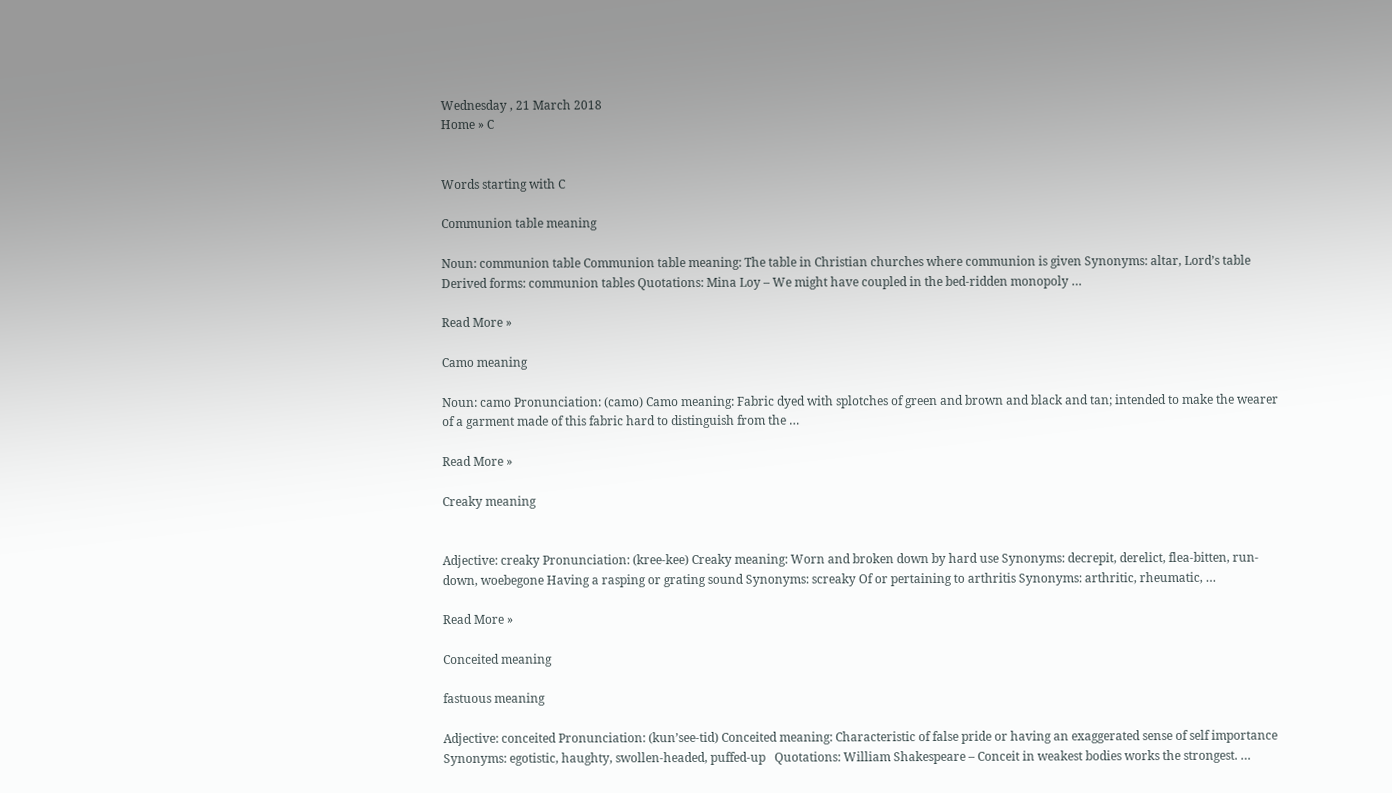Wednesday , 21 March 2018
Home » C


Words starting with C

Communion table meaning

Noun: communion table Communion table meaning: The table in Christian churches where communion is given Synonyms: altar, Lord’s table Derived forms: communion tables Quotations: Mina Loy – We might have coupled in the bed-ridden monopoly …

Read More »

Camo meaning

Noun: camo Pronunciation: (camo) Camo meaning: Fabric dyed with splotches of green and brown and black and tan; intended to make the wearer of a garment made of this fabric hard to distinguish from the …

Read More »

Creaky meaning


Adjective: creaky Pronunciation: (kree-kee) Creaky meaning: Worn and broken down by hard use Synonyms: decrepit, derelict, flea-bitten, run-down, woebegone Having a rasping or grating sound Synonyms: screaky Of or pertaining to arthritis Synonyms: arthritic, rheumatic, …

Read More »

Conceited meaning

fastuous meaning

Adjective: conceited Pronunciation: (kun’see-tid) Conceited meaning: Characteristic of false pride or having an exaggerated sense of self importance Synonyms: egotistic, haughty, swollen-headed, puffed-up   Quotations: William Shakespeare – Conceit in weakest bodies works the strongest. …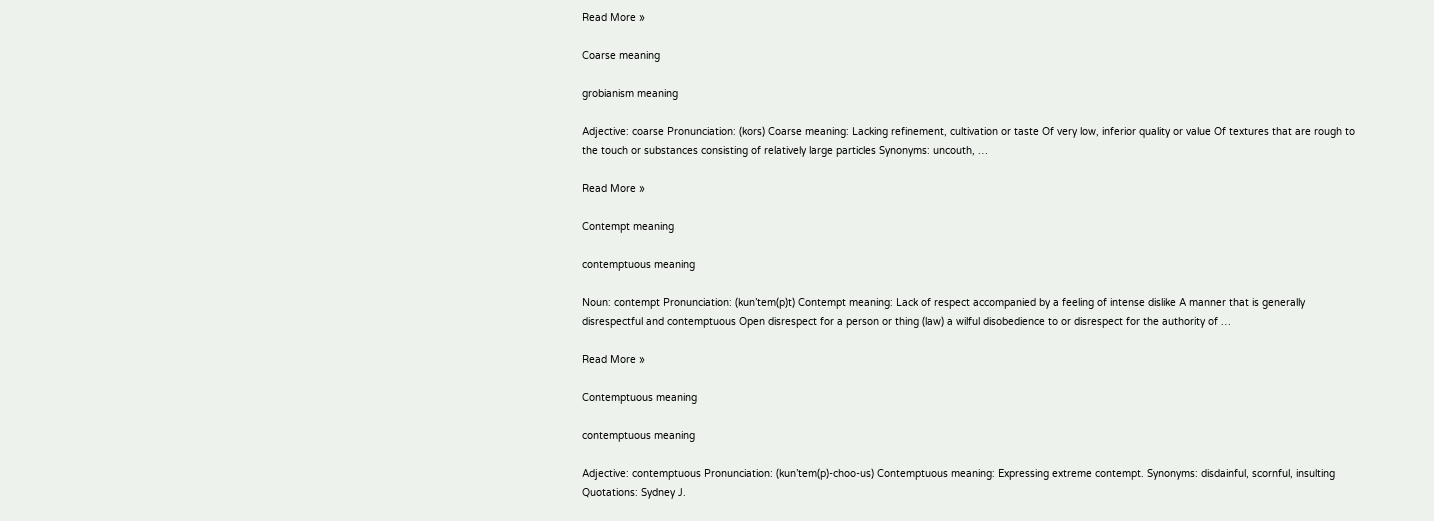Read More »

Coarse meaning

grobianism meaning

Adjective: coarse Pronunciation: (kors) Coarse meaning: Lacking refinement, cultivation or taste Of very low, inferior quality or value Of textures that are rough to the touch or substances consisting of relatively large particles Synonyms: uncouth, …

Read More »

Contempt meaning

contemptuous meaning

Noun: contempt Pronunciation: (kun’tem(p)t) Contempt meaning: Lack of respect accompanied by a feeling of intense dislike A manner that is generally disrespectful and contemptuous Open disrespect for a person or thing (law) a wilful disobedience to or disrespect for the authority of …

Read More »

Contemptuous meaning

contemptuous meaning

Adjective: contemptuous Pronunciation: (kun’tem(p)-choo-us) Contemptuous meaning: Expressing extreme contempt. Synonyms: disdainful, scornful, insulting Quotations: Sydney J.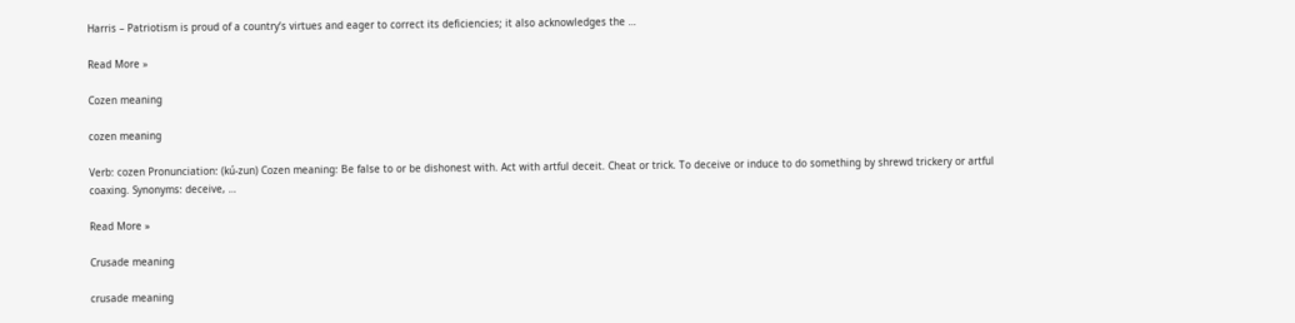Harris – Patriotism is proud of a country’s virtues and eager to correct its deficiencies; it also acknowledges the …

Read More »

Cozen meaning

cozen meaning

Verb: cozen Pronunciation: (kú-zun) Cozen meaning: Be false to or be dishonest with. Act with artful deceit. Cheat or trick. To deceive or induce to do something by shrewd trickery or artful coaxing. Synonyms: deceive, …

Read More »

Crusade meaning

crusade meaning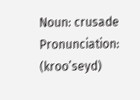Noun: crusade Pronunciation: (kroo’seyd)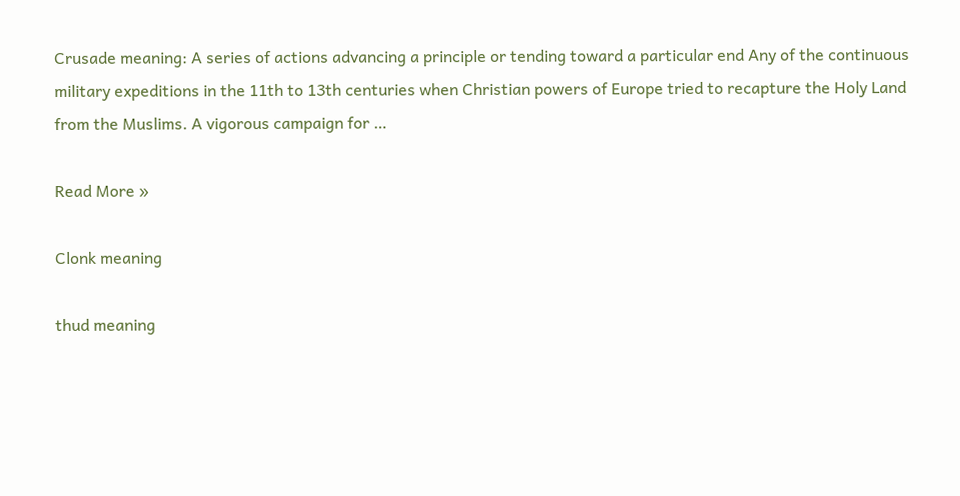Crusade meaning: A series of actions advancing a principle or tending toward a particular end Any of the continuous military expeditions in the 11th to 13th centuries when Christian powers of Europe tried to recapture the Holy Land from the Muslims. A vigorous campaign for …

Read More »

Clonk meaning

thud meaning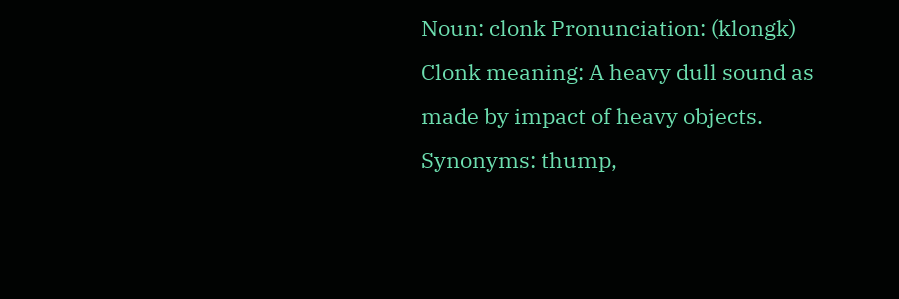Noun: clonk Pronunciation: (klongk) Clonk meaning: A heavy dull sound as made by impact of heavy objects. Synonyms: thump,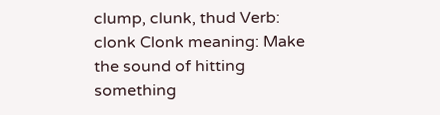clump, clunk, thud Verb: clonk Clonk meaning: Make the sound of hitting something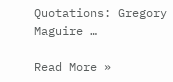Quotations: Gregory Maguire …

Read More »